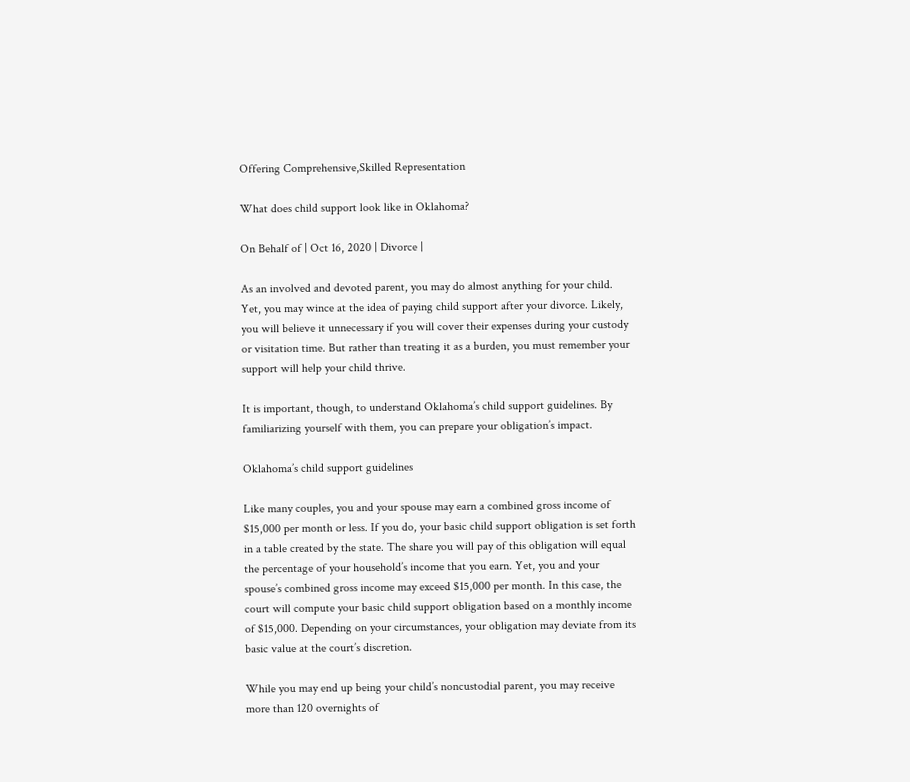Offering Comprehensive,Skilled Representation

What does child support look like in Oklahoma?

On Behalf of | Oct 16, 2020 | Divorce |

As an involved and devoted parent, you may do almost anything for your child. Yet, you may wince at the idea of paying child support after your divorce. Likely, you will believe it unnecessary if you will cover their expenses during your custody or visitation time. But rather than treating it as a burden, you must remember your support will help your child thrive.

It is important, though, to understand Oklahoma’s child support guidelines. By familiarizing yourself with them, you can prepare your obligation’s impact.

Oklahoma’s child support guidelines

Like many couples, you and your spouse may earn a combined gross income of $15,000 per month or less. If you do, your basic child support obligation is set forth in a table created by the state. The share you will pay of this obligation will equal the percentage of your household’s income that you earn. Yet, you and your spouse’s combined gross income may exceed $15,000 per month. In this case, the court will compute your basic child support obligation based on a monthly income of $15,000. Depending on your circumstances, your obligation may deviate from its basic value at the court’s discretion.

While you may end up being your child’s noncustodial parent, you may receive more than 120 overnights of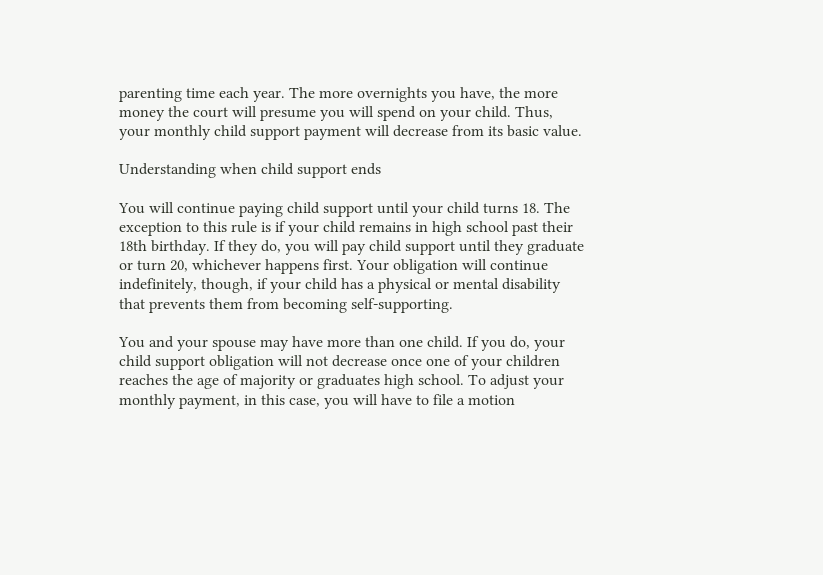parenting time each year. The more overnights you have, the more money the court will presume you will spend on your child. Thus, your monthly child support payment will decrease from its basic value.

Understanding when child support ends

You will continue paying child support until your child turns 18. The exception to this rule is if your child remains in high school past their 18th birthday. If they do, you will pay child support until they graduate or turn 20, whichever happens first. Your obligation will continue indefinitely, though, if your child has a physical or mental disability that prevents them from becoming self-supporting.

You and your spouse may have more than one child. If you do, your child support obligation will not decrease once one of your children reaches the age of majority or graduates high school. To adjust your monthly payment, in this case, you will have to file a motion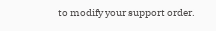to modify your support order.